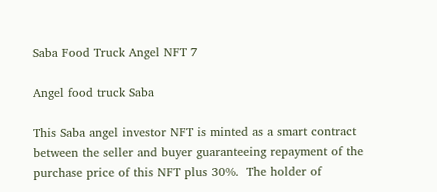Saba Food Truck Angel NFT 7

Angel food truck Saba

This Saba angel investor NFT is minted as a smart contract between the seller and buyer guaranteeing repayment of the purchase price of this NFT plus 30%.  The holder of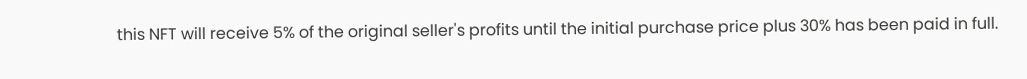this NFT will receive 5% of the original seller's profits until the initial purchase price plus 30% has been paid in full.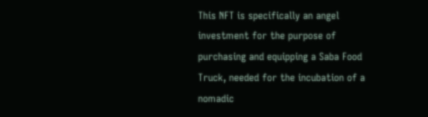This NFT is specifically an angel investment for the purpose of purchasing and equipping a Saba Food Truck, needed for the incubation of a nomadic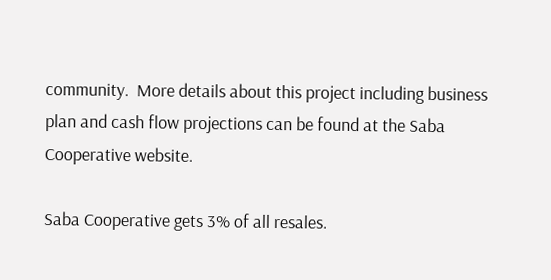community.  More details about this project including business plan and cash flow projections can be found at the Saba Cooperative website.

Saba Cooperative gets 3% of all resales.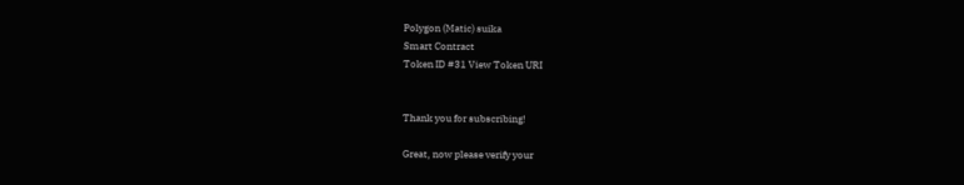Polygon (Matic) suika
Smart Contract
Token ID #31 View Token URI


Thank you for subscribing!

Great, now please verify your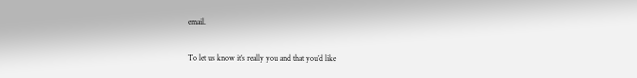email.

To let us know it’s really you and that you’d like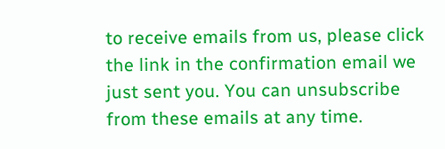to receive emails from us, please click the link in the confirmation email we just sent you. You can unsubscribe from these emails at any time.